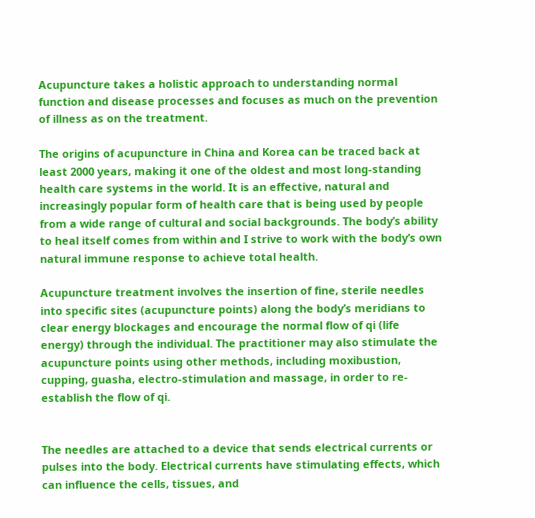Acupuncture takes a holistic approach to understanding normal function and disease processes and focuses as much on the prevention of illness as on the treatment.

The origins of acupuncture in China and Korea can be traced back at least 2000 years, making it one of the oldest and most long-standing health care systems in the world. It is an effective, natural and increasingly popular form of health care that is being used by people from a wide range of cultural and social backgrounds. The body’s ability to heal itself comes from within and I strive to work with the body’s own natural immune response to achieve total health.

Acupuncture treatment involves the insertion of fine, sterile needles into specific sites (acupuncture points) along the body’s meridians to clear energy blockages and encourage the normal flow of qi (life energy) through the individual. The practitioner may also stimulate the acupuncture points using other methods, including moxibustion, cupping, guasha, electro-stimulation and massage, in order to re-establish the flow of qi.


The needles are attached to a device that sends electrical currents or pulses into the body. Electrical currents have stimulating effects, which can influence the cells, tissues, and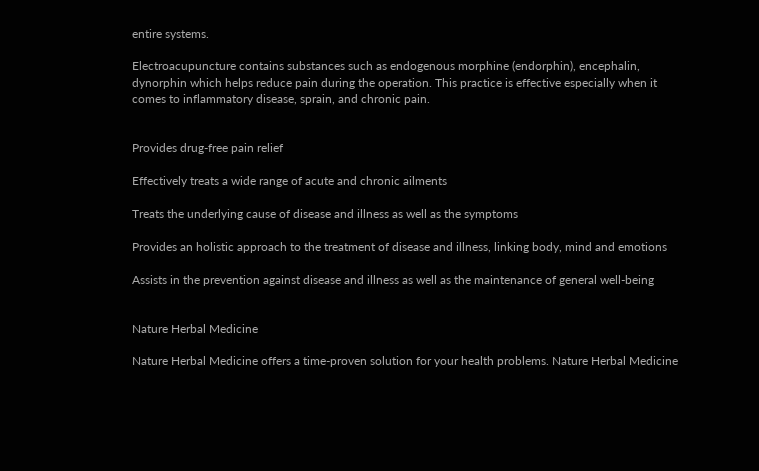entire systems.

Electroacupuncture contains substances such as endogenous morphine (endorphin), encephalin, dynorphin which helps reduce pain during the operation. This practice is effective especially when it comes to inflammatory disease, sprain, and chronic pain.


Provides drug-free pain relief

Effectively treats a wide range of acute and chronic ailments

Treats the underlying cause of disease and illness as well as the symptoms

Provides an holistic approach to the treatment of disease and illness, linking body, mind and emotions

Assists in the prevention against disease and illness as well as the maintenance of general well-being


Nature Herbal Medicine

Nature Herbal Medicine offers a time-proven solution for your health problems. Nature Herbal Medicine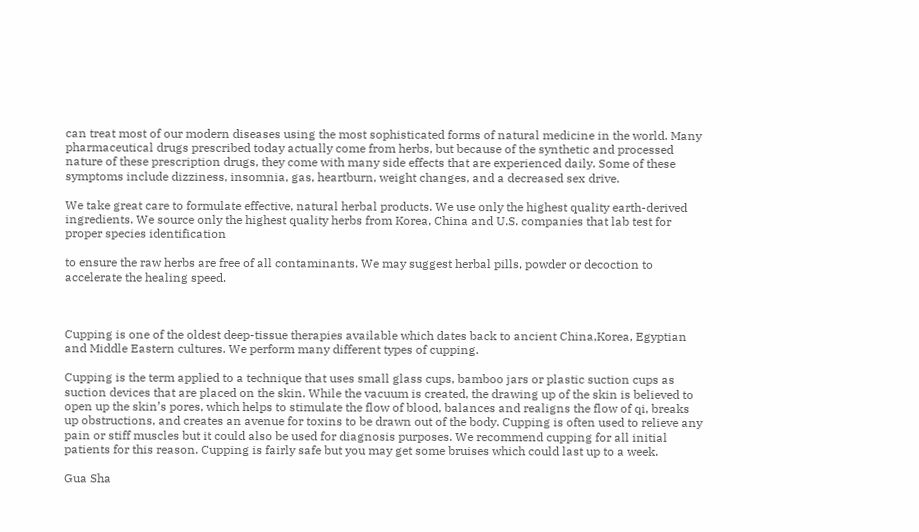can treat most of our modern diseases using the most sophisticated forms of natural medicine in the world. Many pharmaceutical drugs prescribed today actually come from herbs, but because of the synthetic and processed nature of these prescription drugs, they come with many side effects that are experienced daily. Some of these symptoms include dizziness, insomnia, gas, heartburn, weight changes, and a decreased sex drive.

We take great care to formulate effective, natural herbal products. We use only the highest quality earth-derived ingredients. We source only the highest quality herbs from Korea, China and U.S. companies that lab test for proper species identification

to ensure the raw herbs are free of all contaminants. We may suggest herbal pills, powder or decoction to accelerate the healing speed.



Cupping is one of the oldest deep-tissue therapies available which dates back to ancient China,Korea, Egyptian and Middle Eastern cultures. We perform many different types of cupping.

Cupping is the term applied to a technique that uses small glass cups, bamboo jars or plastic suction cups as suction devices that are placed on the skin. While the vacuum is created, the drawing up of the skin is believed to open up the skin’s pores, which helps to stimulate the flow of blood, balances and realigns the flow of qi, breaks up obstructions, and creates an avenue for toxins to be drawn out of the body. Cupping is often used to relieve any pain or stiff muscles but it could also be used for diagnosis purposes. We recommend cupping for all initial patients for this reason. Cupping is fairly safe but you may get some bruises which could last up to a week.

Gua Sha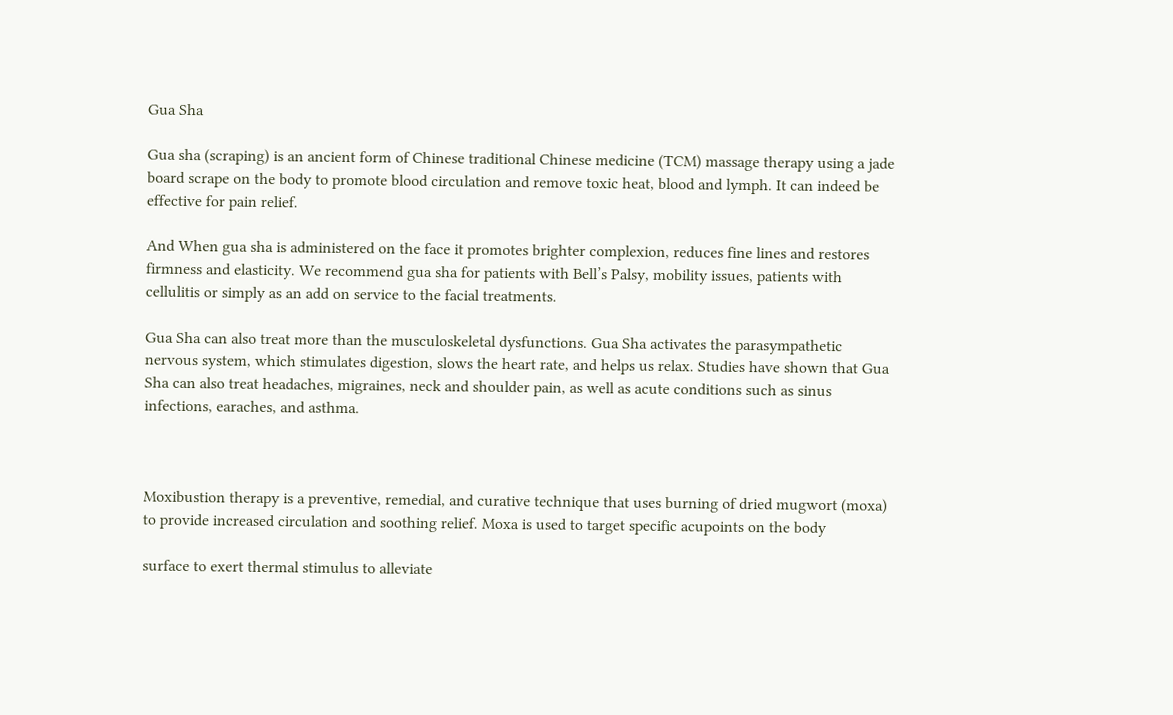Gua Sha

Gua sha (scraping) is an ancient form of Chinese traditional Chinese medicine (TCM) massage therapy using a jade board scrape on the body to promote blood circulation and remove toxic heat, blood and lymph. It can indeed be effective for pain relief.

And When gua sha is administered on the face it promotes brighter complexion, reduces fine lines and restores firmness and elasticity. We recommend gua sha for patients with Bell’s Palsy, mobility issues, patients with cellulitis or simply as an add on service to the facial treatments.

Gua Sha can also treat more than the musculoskeletal dysfunctions. Gua Sha activates the parasympathetic nervous system, which stimulates digestion, slows the heart rate, and helps us relax. Studies have shown that Gua Sha can also treat headaches, migraines, neck and shoulder pain, as well as acute conditions such as sinus infections, earaches, and asthma.



Moxibustion therapy is a preventive, remedial, and curative technique that uses burning of dried mugwort (moxa) to provide increased circulation and soothing relief. Moxa is used to target specific acupoints on the body

surface to exert thermal stimulus to alleviate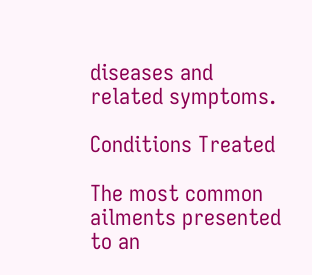diseases and related symptoms.

Conditions Treated

The most common ailments presented to an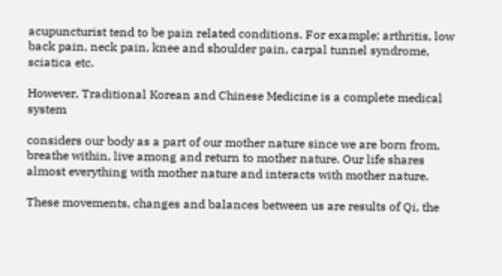acupuncturist tend to be pain related conditions. For example; arthritis, low back pain, neck pain, knee and shoulder pain, carpal tunnel syndrome, sciatica etc.

However, Traditional Korean and Chinese Medicine is a complete medical system

considers our body as a part of our mother nature since we are born from, breathe within, live among and return to mother nature. Our life shares almost everything with mother nature and interacts with mother nature.

These movements, changes and balances between us are results of Qi, the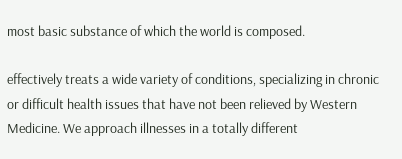most basic substance of which the world is composed.

effectively treats a wide variety of conditions, specializing in chronic or difficult health issues that have not been relieved by Western Medicine. We approach illnesses in a totally different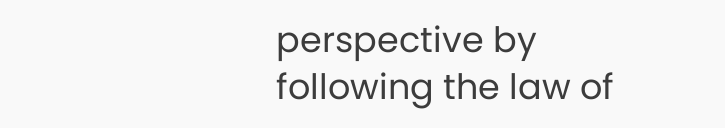perspective by following the law of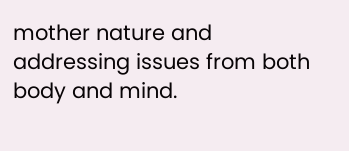mother nature and addressing issues from both body and mind.